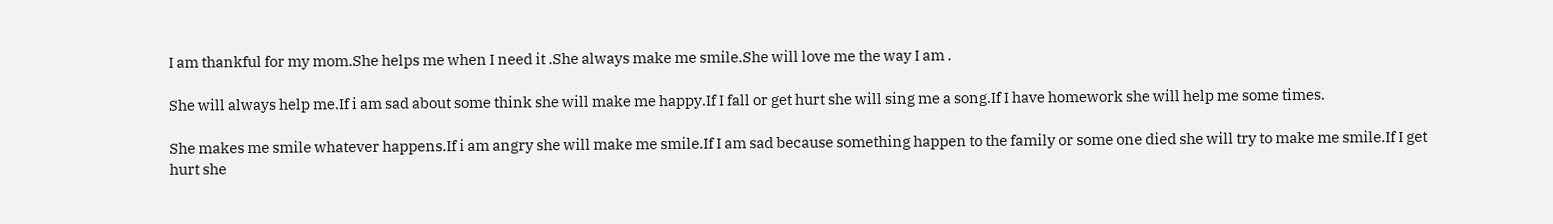I am thankful for my mom.She helps me when I need it .She always make me smile.She will love me the way I am .

She will always help me.If i am sad about some think she will make me happy.If I fall or get hurt she will sing me a song.If I have homework she will help me some times.

She makes me smile whatever happens.If i am angry she will make me smile.If I am sad because something happen to the family or some one died she will try to make me smile.If I get hurt she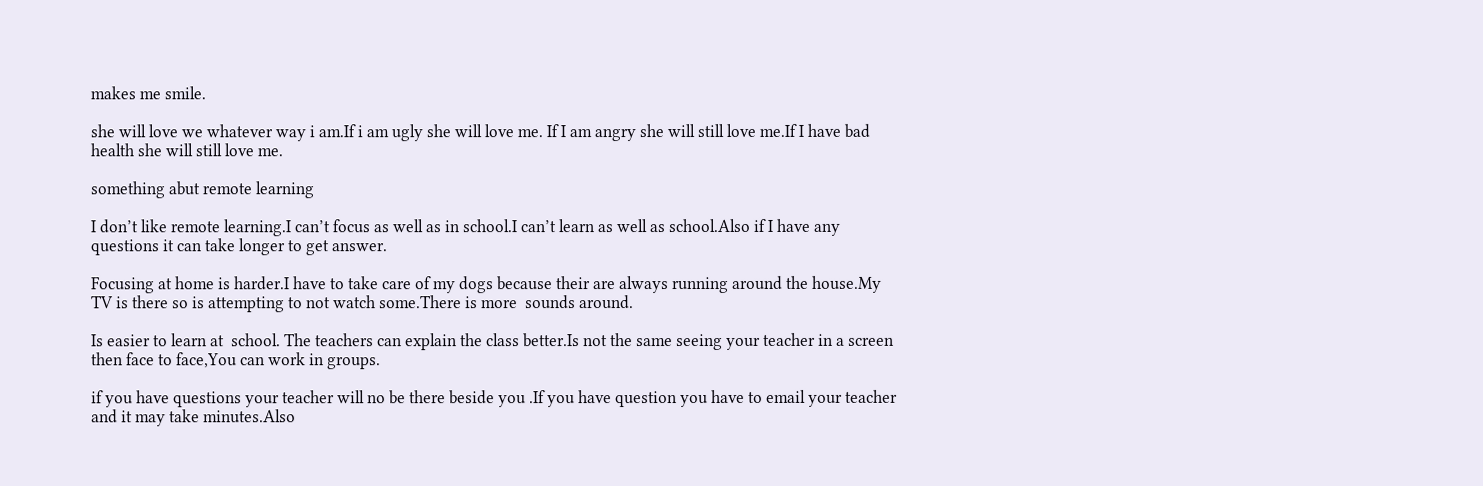makes me smile.

she will love we whatever way i am.If i am ugly she will love me. If I am angry she will still love me.If I have bad health she will still love me.

something abut remote learning

I don’t like remote learning.I can’t focus as well as in school.I can’t learn as well as school.Also if I have any questions it can take longer to get answer.

Focusing at home is harder.I have to take care of my dogs because their are always running around the house.My TV is there so is attempting to not watch some.There is more  sounds around.

Is easier to learn at  school. The teachers can explain the class better.Is not the same seeing your teacher in a screen then face to face,You can work in groups.

if you have questions your teacher will no be there beside you .If you have question you have to email your teacher and it may take minutes.Also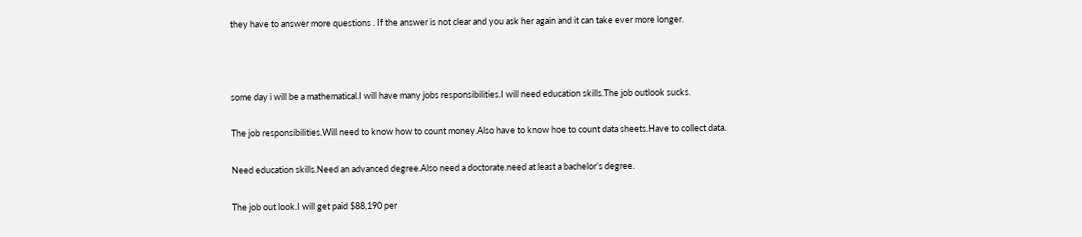they have to answer more questions . If the answer is not clear and you ask her again and it can take ever more longer.



some day i will be a mathematical.I will have many jobs responsibilities.I will need education skills.The job outlook sucks.

The job responsibilities.Will need to know how to count money.Also have to know hoe to count data sheets.Have to collect data.

Need education skills.Need an advanced degree.Also need a doctorate.need at least a bachelor’s degree.

The job out look.I will get paid $88,190 per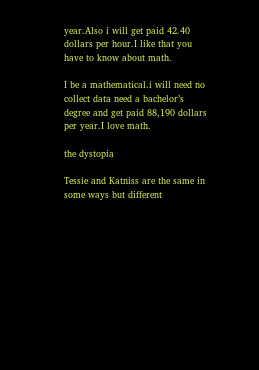year.Also i will get paid 42.40 dollars per hour.I like that you have to know about math.

I be a mathematical.i will need no collect data need a bachelor’s degree and get paid 88,190 dollars per year.I love math.

the dystopia

Tessie and Katniss are the same in some ways but different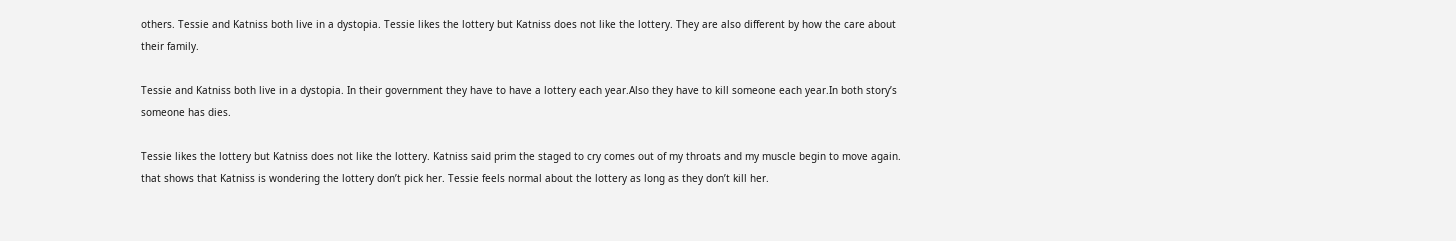others. Tessie and Katniss both live in a dystopia. Tessie likes the lottery but Katniss does not like the lottery. They are also different by how the care about their family.

Tessie and Katniss both live in a dystopia. In their government they have to have a lottery each year.Also they have to kill someone each year.In both story’s someone has dies.

Tessie likes the lottery but Katniss does not like the lottery. Katniss said prim the staged to cry comes out of my throats and my muscle begin to move again. that shows that Katniss is wondering the lottery don’t pick her. Tessie feels normal about the lottery as long as they don’t kill her.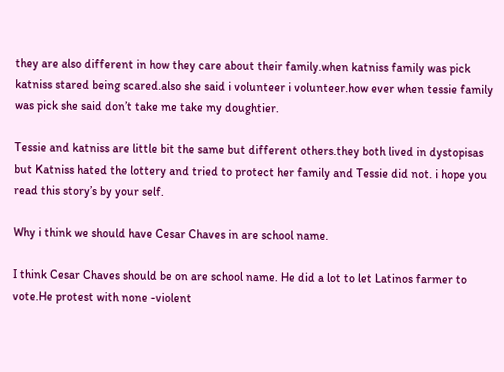they are also different in how they care about their family.when katniss family was pick katniss stared being scared.also she said i volunteer i volunteer.how ever when tessie family was pick she said don’t take me take my doughtier.

Tessie and katniss are little bit the same but different others.they both lived in dystopisas but Katniss hated the lottery and tried to protect her family and Tessie did not. i hope you read this story’s by your self.

Why i think we should have Cesar Chaves in are school name.

I think Cesar Chaves should be on are school name. He did a lot to let Latinos farmer to vote.He protest with none -violent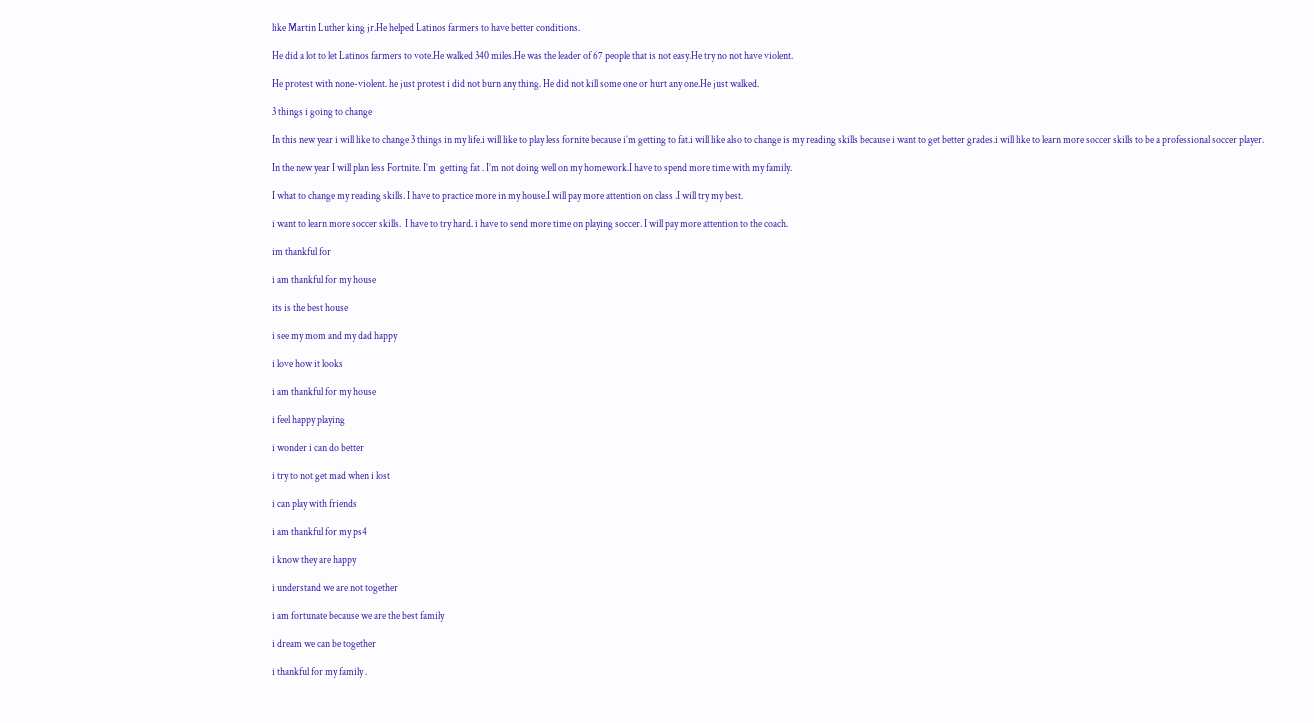like Martin Luther king jr.He helped Latinos farmers to have better conditions.

He did a lot to let Latinos farmers to vote.He walked 340 miles.He was the leader of 67 people that is not easy.He try no not have violent.

He protest with none-violent. he just protest i did not burn any thing. He did not kill some one or hurt any one.He just walked.

3 things i going to change

In this new year i will like to change 3 things in my life.i will like to play less fornite because i’m getting to fat.i will like also to change is my reading skills because i want to get better grades.i will like to learn more soccer skills to be a professional soccer player.

In the new year I will plan less Fortnite. I’m  getting fat . I’m not doing well on my homework.I have to spend more time with my family.

I what to change my reading skills. I have to practice more in my house.I will pay more attention on class .I will try my best.

i want to learn more soccer skills.  I have to try hard. i have to send more time on playing soccer. I will pay more attention to the coach.

im thankful for

i am thankful for my house

its is the best house

i see my mom and my dad happy

i love how it looks

i am thankful for my house

i feel happy playing

i wonder i can do better

i try to not get mad when i lost

i can play with friends

i am thankful for my ps4

i know they are happy

i understand we are not together

i am fortunate because we are the best family

i dream we can be together

i thankful for my family .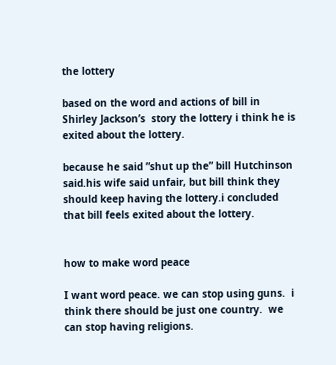the lottery

based on the word and actions of bill in Shirley Jackson’s  story the lottery i think he is exited about the lottery.

because he said ”shut up the” bill Hutchinson said.his wife said unfair, but bill think they should keep having the lottery.i concluded that bill feels exited about the lottery.


how to make word peace

I want word peace. we can stop using guns.  i think there should be just one country.  we can stop having religions.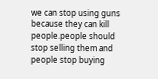we can stop using guns because they can kill people.people should stop selling them and people stop buying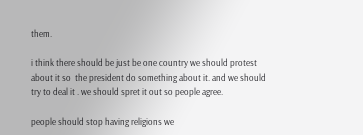them.

i think there should be just be one country we should protest about it so  the president do something about it. and we should try to deal it . we should spret it out so people agree.

people should stop having religions we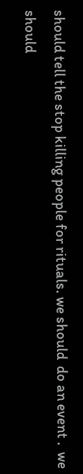should tell the stop killing people for rituals. we should  do an event .  we should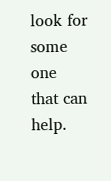look for some one that can help.